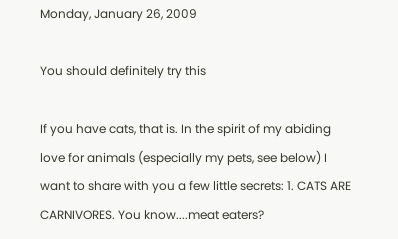Monday, January 26, 2009

You should definitely try this

If you have cats, that is. In the spirit of my abiding love for animals (especially my pets, see below) I want to share with you a few little secrets: 1. CATS ARE CARNIVORES. You know....meat eaters?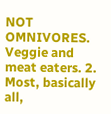NOT OMNIVORES. Veggie and meat eaters. 2. Most, basically all,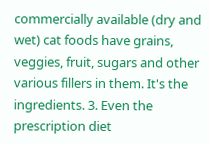commercially available (dry and wet) cat foods have grains, veggies, fruit, sugars and other various fillers in them. It's the ingredients. 3. Even the prescription diet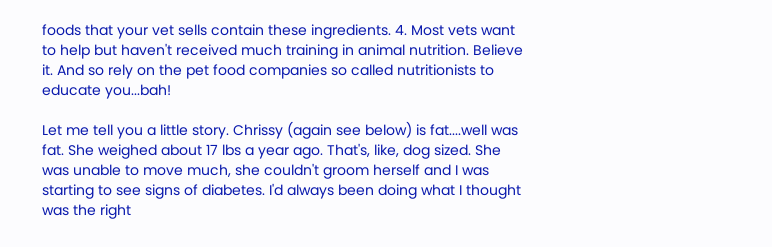foods that your vet sells contain these ingredients. 4. Most vets want to help but haven't received much training in animal nutrition. Believe it. And so rely on the pet food companies so called nutritionists to educate you...bah!

Let me tell you a little story. Chrissy (again see below) is fat....well was fat. She weighed about 17 lbs a year ago. That's, like, dog sized. She was unable to move much, she couldn't groom herself and I was starting to see signs of diabetes. I'd always been doing what I thought was the right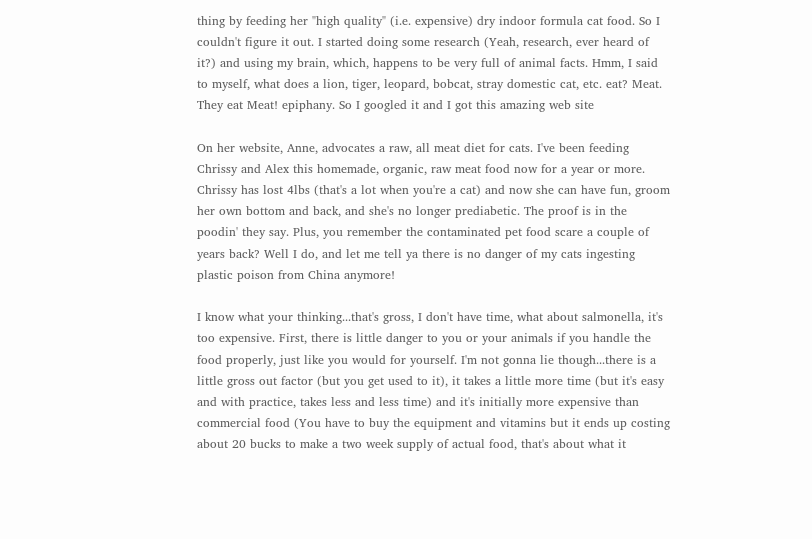thing by feeding her "high quality" (i.e. expensive) dry indoor formula cat food. So I couldn't figure it out. I started doing some research (Yeah, research, ever heard of it?) and using my brain, which, happens to be very full of animal facts. Hmm, I said to myself, what does a lion, tiger, leopard, bobcat, stray domestic cat, etc. eat? Meat. They eat Meat! epiphany. So I googled it and I got this amazing web site

On her website, Anne, advocates a raw, all meat diet for cats. I've been feeding Chrissy and Alex this homemade, organic, raw meat food now for a year or more. Chrissy has lost 4lbs (that's a lot when you're a cat) and now she can have fun, groom her own bottom and back, and she's no longer prediabetic. The proof is in the poodin' they say. Plus, you remember the contaminated pet food scare a couple of years back? Well I do, and let me tell ya there is no danger of my cats ingesting plastic poison from China anymore!

I know what your thinking...that's gross, I don't have time, what about salmonella, it's too expensive. First, there is little danger to you or your animals if you handle the food properly, just like you would for yourself. I'm not gonna lie though...there is a little gross out factor (but you get used to it), it takes a little more time (but it's easy and with practice, takes less and less time) and it's initially more expensive than commercial food (You have to buy the equipment and vitamins but it ends up costing about 20 bucks to make a two week supply of actual food, that's about what it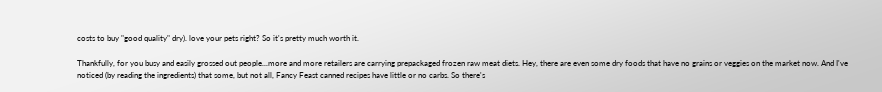costs to buy "good quality" dry). love your pets right? So it's pretty much worth it.

Thankfully, for you busy and easily grossed out people...more and more retailers are carrying prepackaged frozen raw meat diets. Hey, there are even some dry foods that have no grains or veggies on the market now. And I've noticed (by reading the ingredients) that some, but not all, Fancy Feast canned recipes have little or no carbs. So there's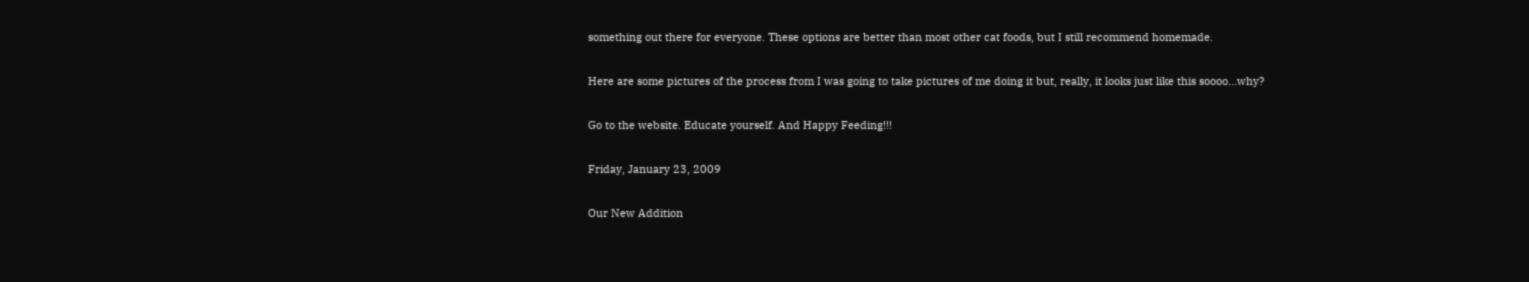something out there for everyone. These options are better than most other cat foods, but I still recommend homemade.

Here are some pictures of the process from I was going to take pictures of me doing it but, really, it looks just like this soooo...why?

Go to the website. Educate yourself. And Happy Feeding!!!

Friday, January 23, 2009

Our New Addition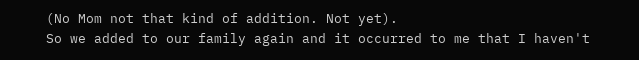(No Mom not that kind of addition. Not yet).
So we added to our family again and it occurred to me that I haven't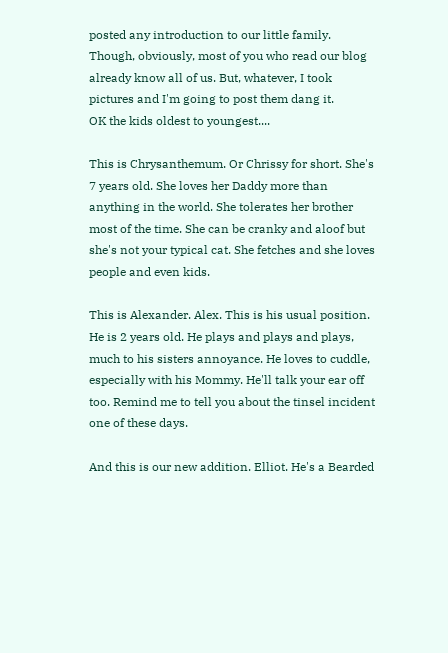posted any introduction to our little family. Though, obviously, most of you who read our blog already know all of us. But, whatever, I took pictures and I'm going to post them dang it.
OK the kids oldest to youngest....

This is Chrysanthemum. Or Chrissy for short. She's 7 years old. She loves her Daddy more than anything in the world. She tolerates her brother most of the time. She can be cranky and aloof but she's not your typical cat. She fetches and she loves people and even kids.

This is Alexander. Alex. This is his usual position. He is 2 years old. He plays and plays and plays, much to his sisters annoyance. He loves to cuddle, especially with his Mommy. He'll talk your ear off too. Remind me to tell you about the tinsel incident one of these days.

And this is our new addition. Elliot. He's a Bearded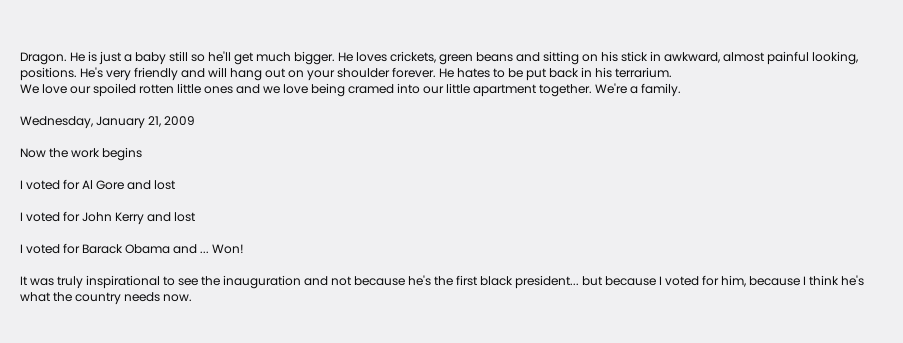Dragon. He is just a baby still so he'll get much bigger. He loves crickets, green beans and sitting on his stick in awkward, almost painful looking, positions. He's very friendly and will hang out on your shoulder forever. He hates to be put back in his terrarium.
We love our spoiled rotten little ones and we love being cramed into our little apartment together. We're a family.

Wednesday, January 21, 2009

Now the work begins

I voted for Al Gore and lost

I voted for John Kerry and lost

I voted for Barack Obama and ... Won!

It was truly inspirational to see the inauguration and not because he's the first black president... but because I voted for him, because I think he's what the country needs now.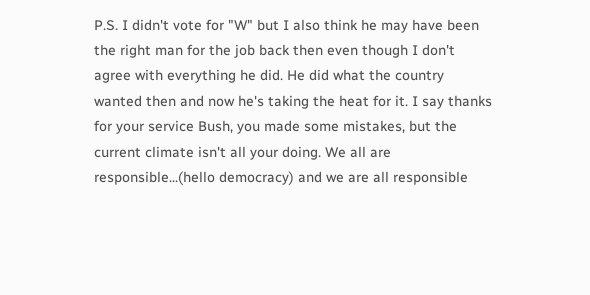P.S. I didn't vote for "W" but I also think he may have been the right man for the job back then even though I don't agree with everything he did. He did what the country wanted then and now he's taking the heat for it. I say thanks for your service Bush, you made some mistakes, but the current climate isn't all your doing. We all are responsible...(hello democracy) and we are all responsible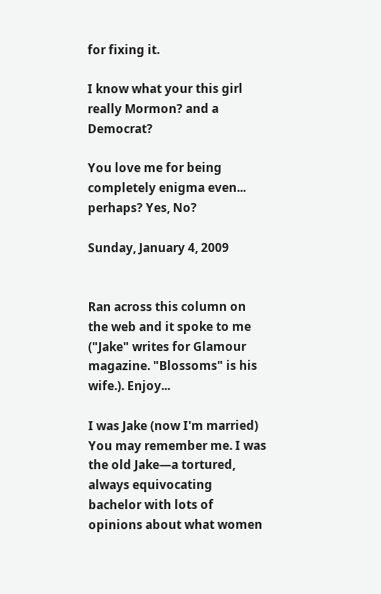for fixing it.

I know what your this girl really Mormon? and a Democrat?

You love me for being completely enigma even... perhaps? Yes, No?

Sunday, January 4, 2009


Ran across this column on the web and it spoke to me ("Jake" writes for Glamour magazine. "Blossoms" is his wife.). Enjoy...

I was Jake (now I'm married)
You may remember me. I was the old Jake—a tortured, always equivocating bachelor with lots of opinions about what women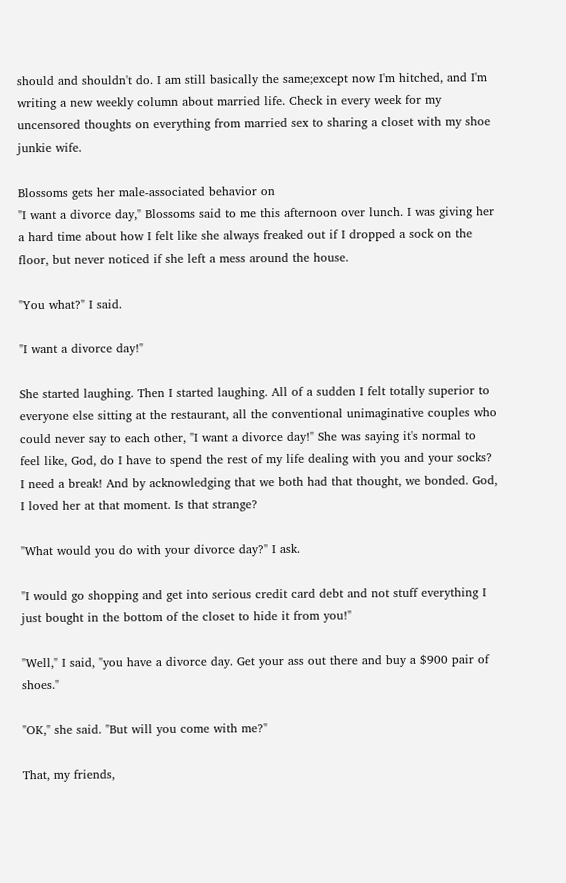should and shouldn't do. I am still basically the same;except now I'm hitched, and I'm writing a new weekly column about married life. Check in every week for my uncensored thoughts on everything from married sex to sharing a closet with my shoe junkie wife.

Blossoms gets her male-associated behavior on
"I want a divorce day," Blossoms said to me this afternoon over lunch. I was giving her a hard time about how I felt like she always freaked out if I dropped a sock on the floor, but never noticed if she left a mess around the house.

"You what?" I said.

"I want a divorce day!"

She started laughing. Then I started laughing. All of a sudden I felt totally superior to everyone else sitting at the restaurant, all the conventional unimaginative couples who could never say to each other, "I want a divorce day!" She was saying it's normal to feel like, God, do I have to spend the rest of my life dealing with you and your socks? I need a break! And by acknowledging that we both had that thought, we bonded. God, I loved her at that moment. Is that strange?

"What would you do with your divorce day?" I ask.

"I would go shopping and get into serious credit card debt and not stuff everything I just bought in the bottom of the closet to hide it from you!"

"Well," I said, "you have a divorce day. Get your ass out there and buy a $900 pair of shoes."

"OK," she said. "But will you come with me?"

That, my friends,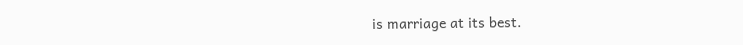is marriage at its best.